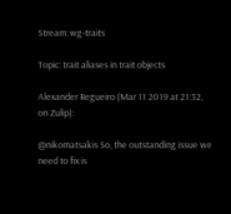Stream: wg-traits

Topic: trait aliases in trait objects

Alexander Regueiro (Mar 11 2019 at 21:32, on Zulip):

@nikomatsakis So, the outstanding issue we need to fix is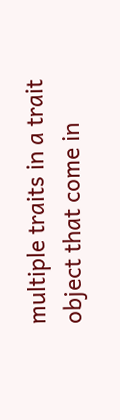multiple traits in a trait object that come in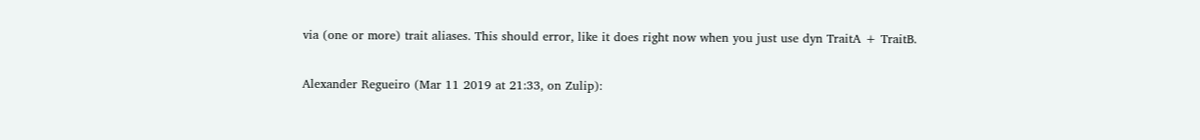via (one or more) trait aliases. This should error, like it does right now when you just use dyn TraitA + TraitB.

Alexander Regueiro (Mar 11 2019 at 21:33, on Zulip):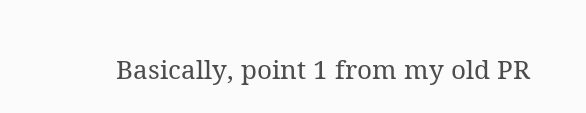Basically, point 1 from my old PR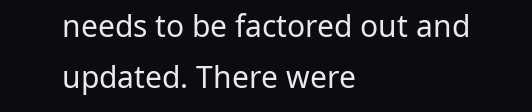needs to be factored out and updated. There were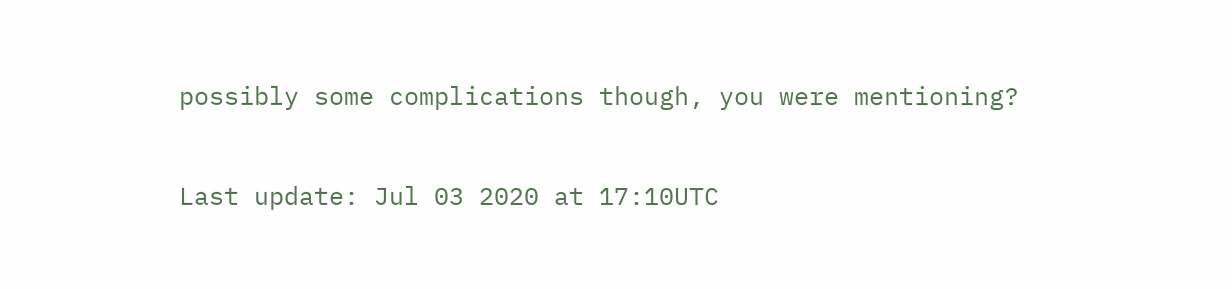possibly some complications though, you were mentioning?

Last update: Jul 03 2020 at 17:10UTC